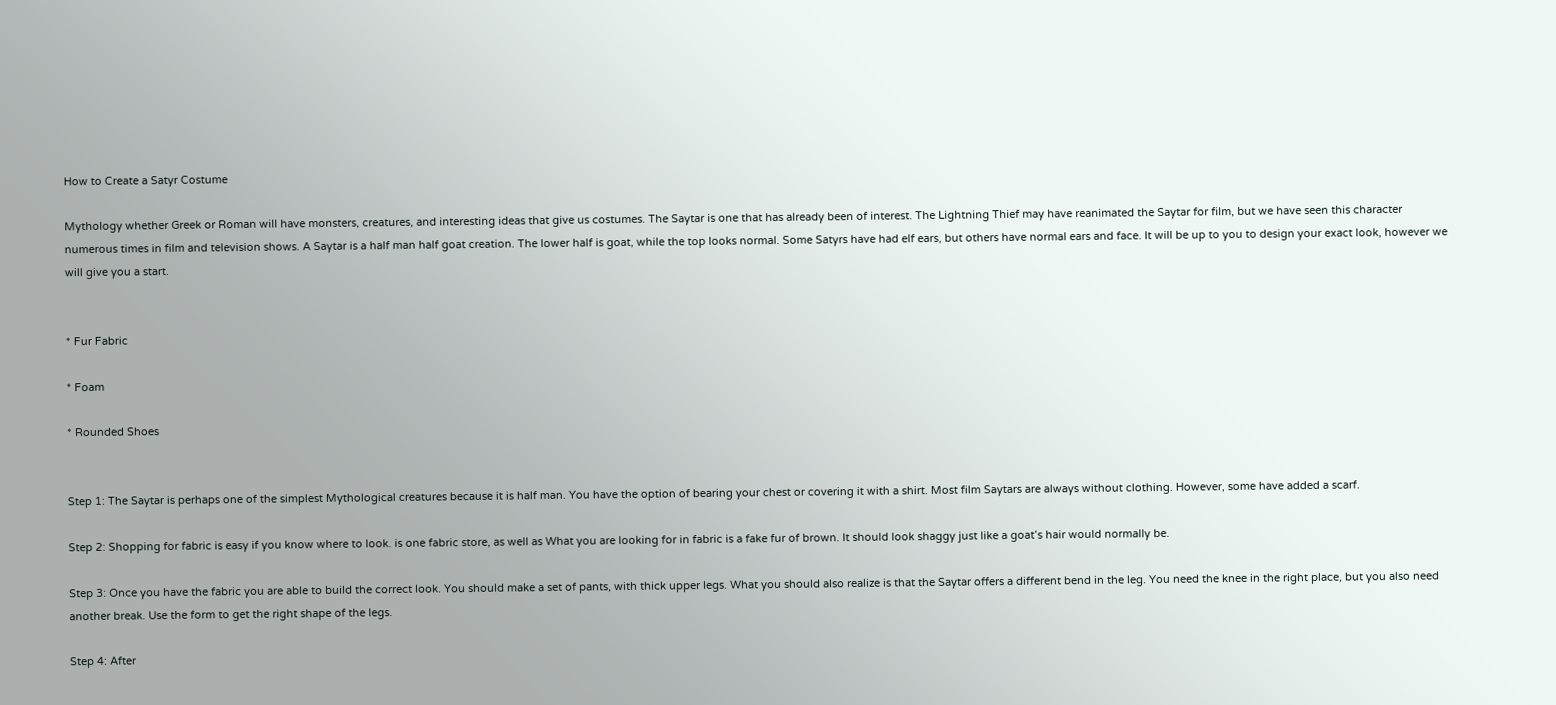How to Create a Satyr Costume

Mythology whether Greek or Roman will have monsters, creatures, and interesting ideas that give us costumes. The Saytar is one that has already been of interest. The Lightning Thief may have reanimated the Saytar for film, but we have seen this character numerous times in film and television shows. A Saytar is a half man half goat creation. The lower half is goat, while the top looks normal. Some Satyrs have had elf ears, but others have normal ears and face. It will be up to you to design your exact look, however we will give you a start.


* Fur Fabric

* Foam

* Rounded Shoes


Step 1: The Saytar is perhaps one of the simplest Mythological creatures because it is half man. You have the option of bearing your chest or covering it with a shirt. Most film Saytars are always without clothing. However, some have added a scarf.

Step 2: Shopping for fabric is easy if you know where to look. is one fabric store, as well as What you are looking for in fabric is a fake fur of brown. It should look shaggy just like a goat’s hair would normally be.

Step 3: Once you have the fabric you are able to build the correct look. You should make a set of pants, with thick upper legs. What you should also realize is that the Saytar offers a different bend in the leg. You need the knee in the right place, but you also need another break. Use the form to get the right shape of the legs.

Step 4: After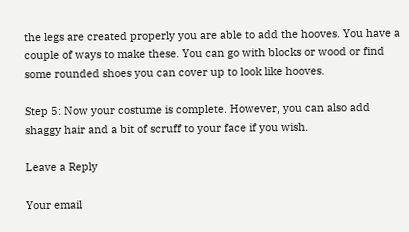the legs are created properly you are able to add the hooves. You have a couple of ways to make these. You can go with blocks or wood or find some rounded shoes you can cover up to look like hooves.

Step 5: Now your costume is complete. However, you can also add shaggy hair and a bit of scruff to your face if you wish.

Leave a Reply

Your email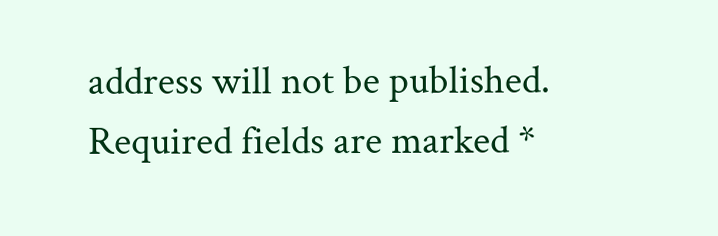address will not be published. Required fields are marked *